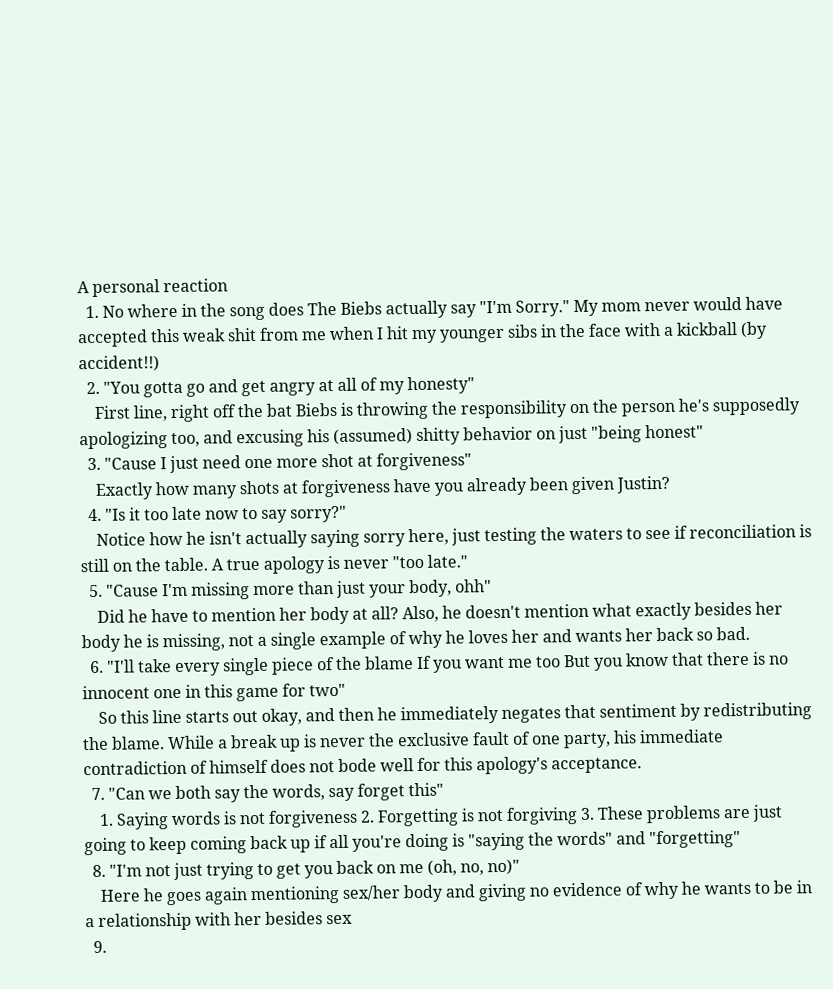A personal reaction
  1. No where in the song does The Biebs actually say "I'm Sorry." My mom never would have accepted this weak shit from me when I hit my younger sibs in the face with a kickball (by accident!!)
  2. "You gotta go and get angry at all of my honesty"
    First line, right off the bat Biebs is throwing the responsibility on the person he's supposedly apologizing too, and excusing his (assumed) shitty behavior on just "being honest"
  3. "Cause I just need one more shot at forgiveness"
    Exactly how many shots at forgiveness have you already been given Justin?
  4. "Is it too late now to say sorry?"
    Notice how he isn't actually saying sorry here, just testing the waters to see if reconciliation is still on the table. A true apology is never "too late."
  5. "Cause I'm missing more than just your body, ohh"
    Did he have to mention her body at all? Also, he doesn't mention what exactly besides her body he is missing, not a single example of why he loves her and wants her back so bad.
  6. "I'll take every single piece of the blame If you want me too But you know that there is no innocent one in this game for two"
    So this line starts out okay, and then he immediately negates that sentiment by redistributing the blame. While a break up is never the exclusive fault of one party, his immediate contradiction of himself does not bode well for this apology's acceptance.
  7. "Can we both say the words, say forget this"
    1. Saying words is not forgiveness 2. Forgetting is not forgiving 3. These problems are just going to keep coming back up if all you're doing is "saying the words" and "forgetting"
  8. "I'm not just trying to get you back on me (oh, no, no)"
    Here he goes again mentioning sex/her body and giving no evidence of why he wants to be in a relationship with her besides sex
  9.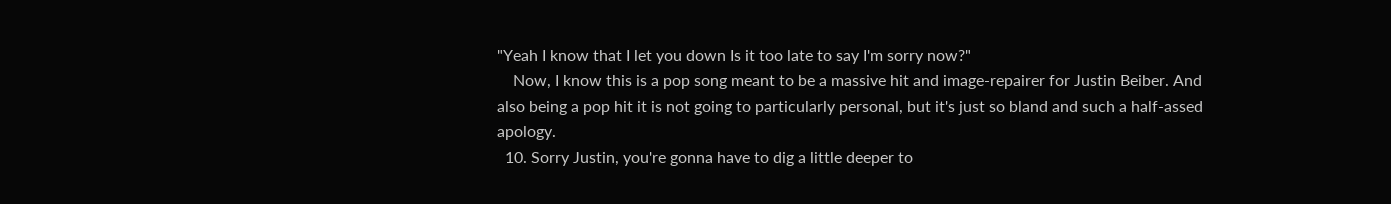"Yeah I know that I let you down Is it too late to say I'm sorry now?"
    Now, I know this is a pop song meant to be a massive hit and image-repairer for Justin Beiber. And also being a pop hit it is not going to particularly personal, but it's just so bland and such a half-assed apology.
  10. Sorry Justin, you're gonna have to dig a little deeper to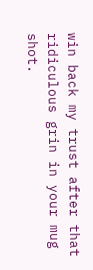win back my trust after that ridiculous grin in your mug shot.